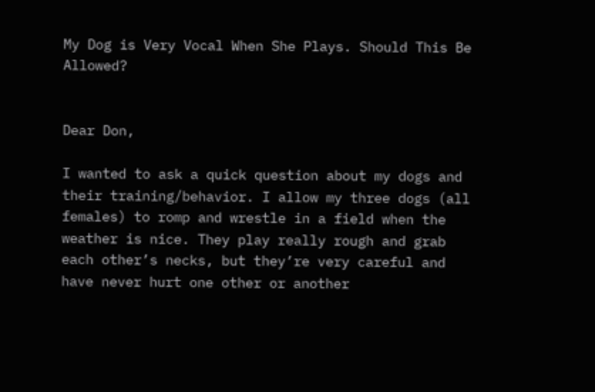My Dog is Very Vocal When She Plays. Should This Be Allowed?


Dear Don,

I wanted to ask a quick question about my dogs and their training/behavior. I allow my three dogs (all females) to romp and wrestle in a field when the weather is nice. They play really rough and grab each other’s necks, but they’re very careful and have never hurt one other or another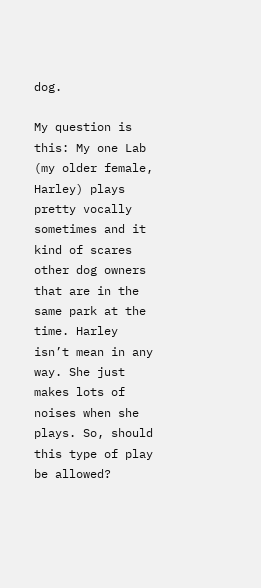dog.

My question is this: My one Lab (my older female, Harley) plays pretty vocally sometimes and it kind of scares other dog owners that are in the same park at the time. Harley isn’t mean in any way. She just makes lots of noises when she plays. So, should this type of play be allowed?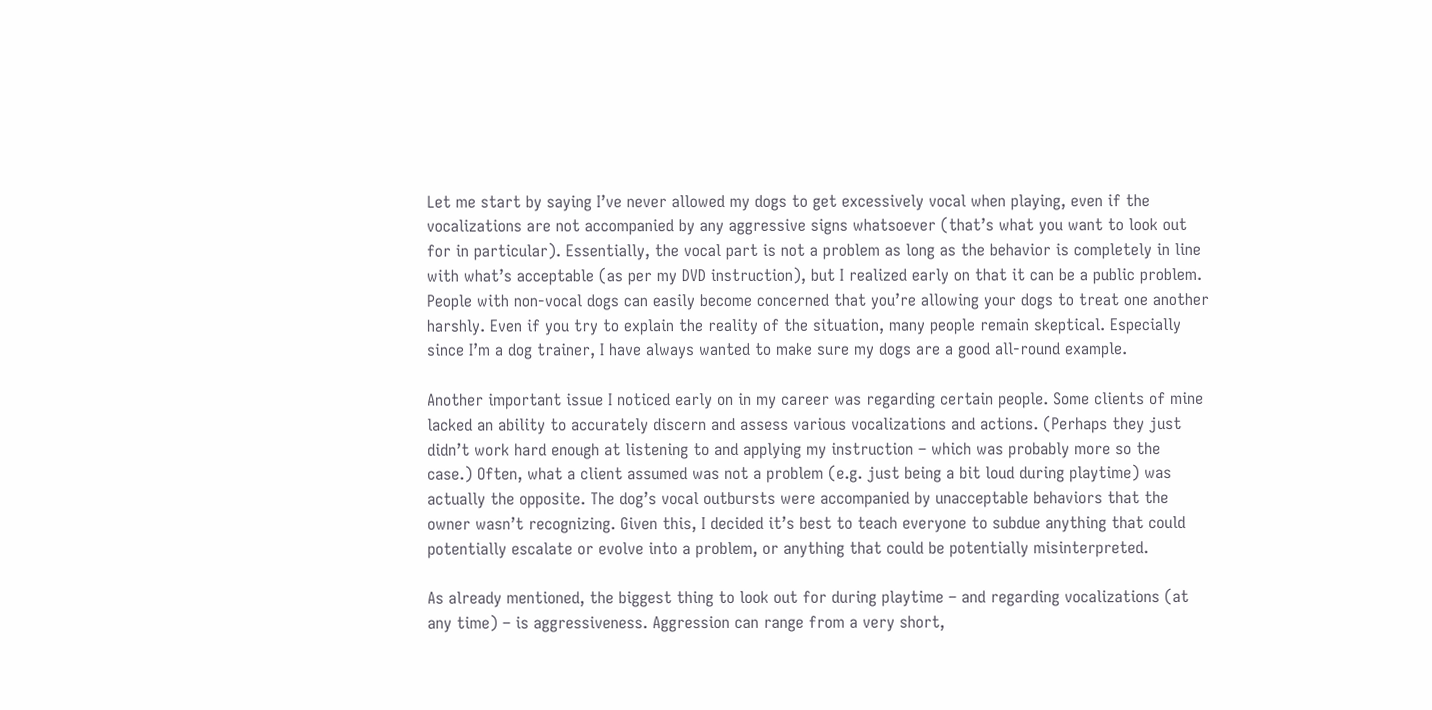Let me start by saying I’ve never allowed my dogs to get excessively vocal when playing, even if the vocalizations are not accompanied by any aggressive signs whatsoever (that’s what you want to look out for in particular). Essentially, the vocal part is not a problem as long as the behavior is completely in line with what’s acceptable (as per my DVD instruction), but I realized early on that it can be a public problem. People with non-vocal dogs can easily become concerned that you’re allowing your dogs to treat one another harshly. Even if you try to explain the reality of the situation, many people remain skeptical. Especially since I’m a dog trainer, I have always wanted to make sure my dogs are a good all-round example.

Another important issue I noticed early on in my career was regarding certain people. Some clients of mine lacked an ability to accurately discern and assess various vocalizations and actions. (Perhaps they just didn’t work hard enough at listening to and applying my instruction – which was probably more so the case.) Often, what a client assumed was not a problem (e.g. just being a bit loud during playtime) was actually the opposite. The dog’s vocal outbursts were accompanied by unacceptable behaviors that the owner wasn’t recognizing. Given this, I decided it’s best to teach everyone to subdue anything that could potentially escalate or evolve into a problem, or anything that could be potentially misinterpreted.

As already mentioned, the biggest thing to look out for during playtime – and regarding vocalizations (at any time) – is aggressiveness. Aggression can range from a very short,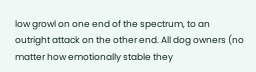low growl on one end of the spectrum, to an outright attack on the other end. All dog owners (no matter how emotionally stable they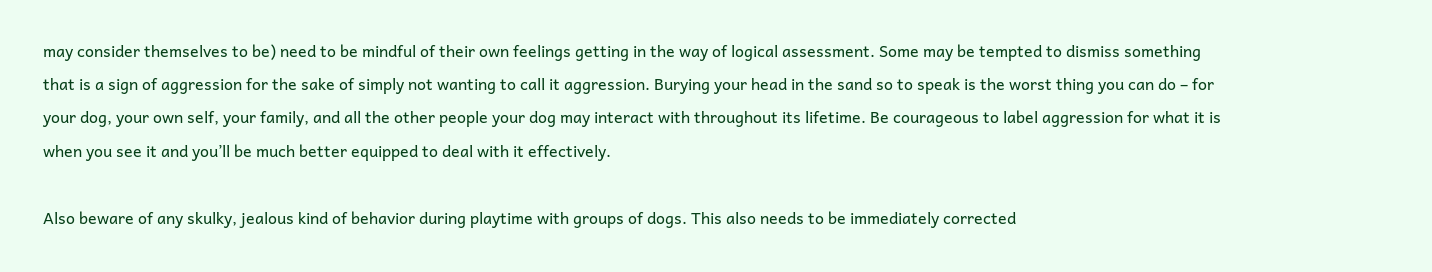may consider themselves to be) need to be mindful of their own feelings getting in the way of logical assessment. Some may be tempted to dismiss something that is a sign of aggression for the sake of simply not wanting to call it aggression. Burying your head in the sand so to speak is the worst thing you can do – for your dog, your own self, your family, and all the other people your dog may interact with throughout its lifetime. Be courageous to label aggression for what it is when you see it and you’ll be much better equipped to deal with it effectively.

Also beware of any skulky, jealous kind of behavior during playtime with groups of dogs. This also needs to be immediately corrected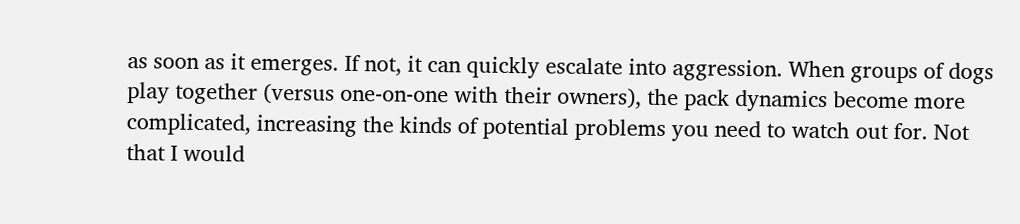as soon as it emerges. If not, it can quickly escalate into aggression. When groups of dogs play together (versus one-on-one with their owners), the pack dynamics become more complicated, increasing the kinds of potential problems you need to watch out for. Not that I would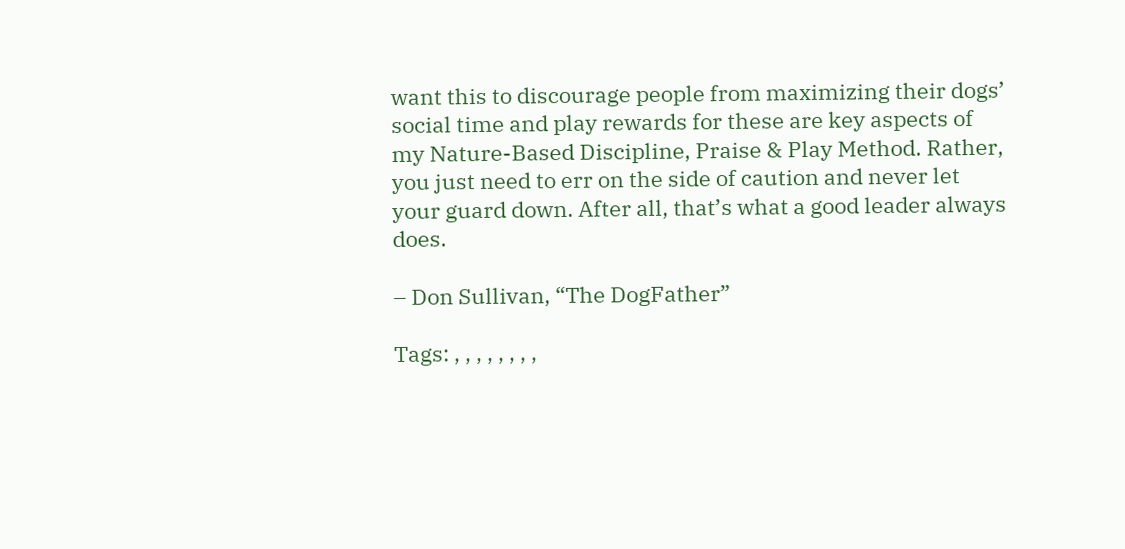want this to discourage people from maximizing their dogs’ social time and play rewards for these are key aspects of my Nature-Based Discipline, Praise & Play Method. Rather, you just need to err on the side of caution and never let your guard down. After all, that’s what a good leader always does.

– Don Sullivan, “The DogFather”

Tags: , , , , , , , ,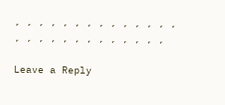, , , , , , , , , , , , , , , , , , , , , , , , , , ,

Leave a Reply